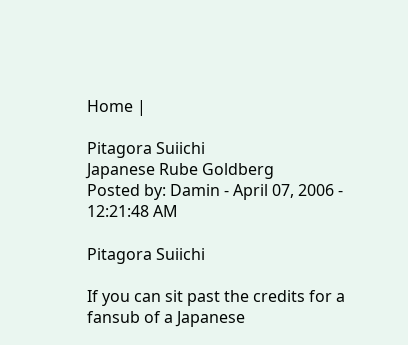Home |

Pitagora Suiichi
Japanese Rube Goldberg
Posted by: Damin - April 07, 2006 - 12:21:48 AM

Pitagora Suiichi

If you can sit past the credits for a fansub of a Japanese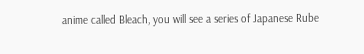anime called Bleach, you will see a series of Japanese Rube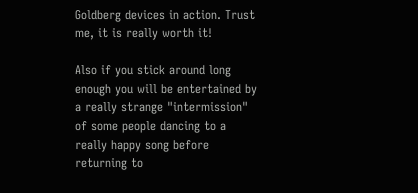Goldberg devices in action. Trust me, it is really worth it!

Also if you stick around long enough you will be entertained by a really strange "intermission" of some people dancing to a really happy song before returning to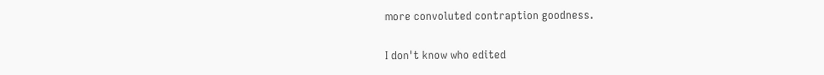more convoluted contraption goodness.

I don't know who edited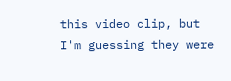this video clip, but I'm guessing they were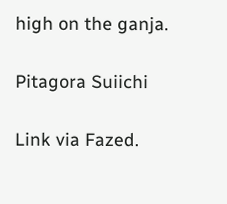high on the ganja.

Pitagora Suiichi

Link via Fazed.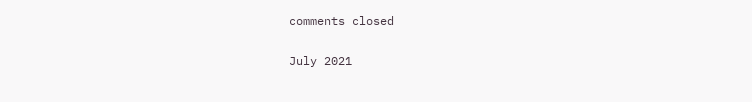comments closed

July 2021